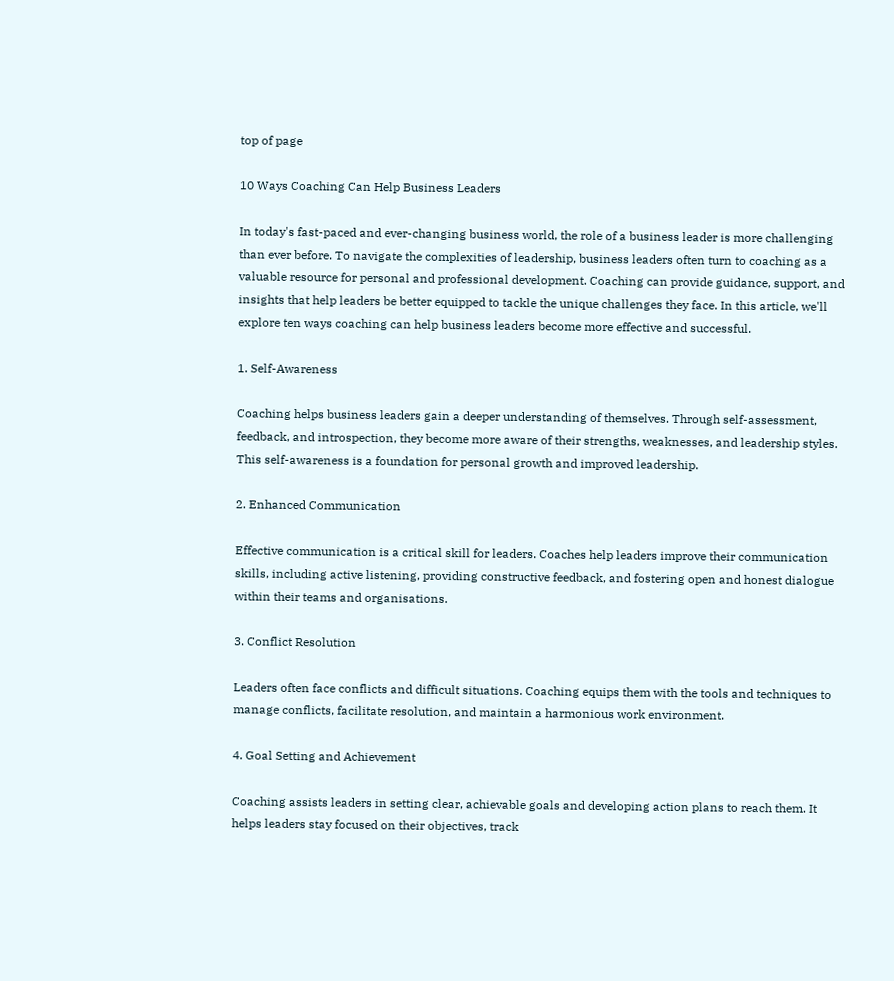top of page

10 Ways Coaching Can Help Business Leaders

In today's fast-paced and ever-changing business world, the role of a business leader is more challenging than ever before. To navigate the complexities of leadership, business leaders often turn to coaching as a valuable resource for personal and professional development. Coaching can provide guidance, support, and insights that help leaders be better equipped to tackle the unique challenges they face. In this article, we'll explore ten ways coaching can help business leaders become more effective and successful.

1. Self-Awareness

Coaching helps business leaders gain a deeper understanding of themselves. Through self-assessment, feedback, and introspection, they become more aware of their strengths, weaknesses, and leadership styles. This self-awareness is a foundation for personal growth and improved leadership.

2. Enhanced Communication

Effective communication is a critical skill for leaders. Coaches help leaders improve their communication skills, including active listening, providing constructive feedback, and fostering open and honest dialogue within their teams and organisations.

3. Conflict Resolution

Leaders often face conflicts and difficult situations. Coaching equips them with the tools and techniques to manage conflicts, facilitate resolution, and maintain a harmonious work environment.

4. Goal Setting and Achievement

Coaching assists leaders in setting clear, achievable goals and developing action plans to reach them. It helps leaders stay focused on their objectives, track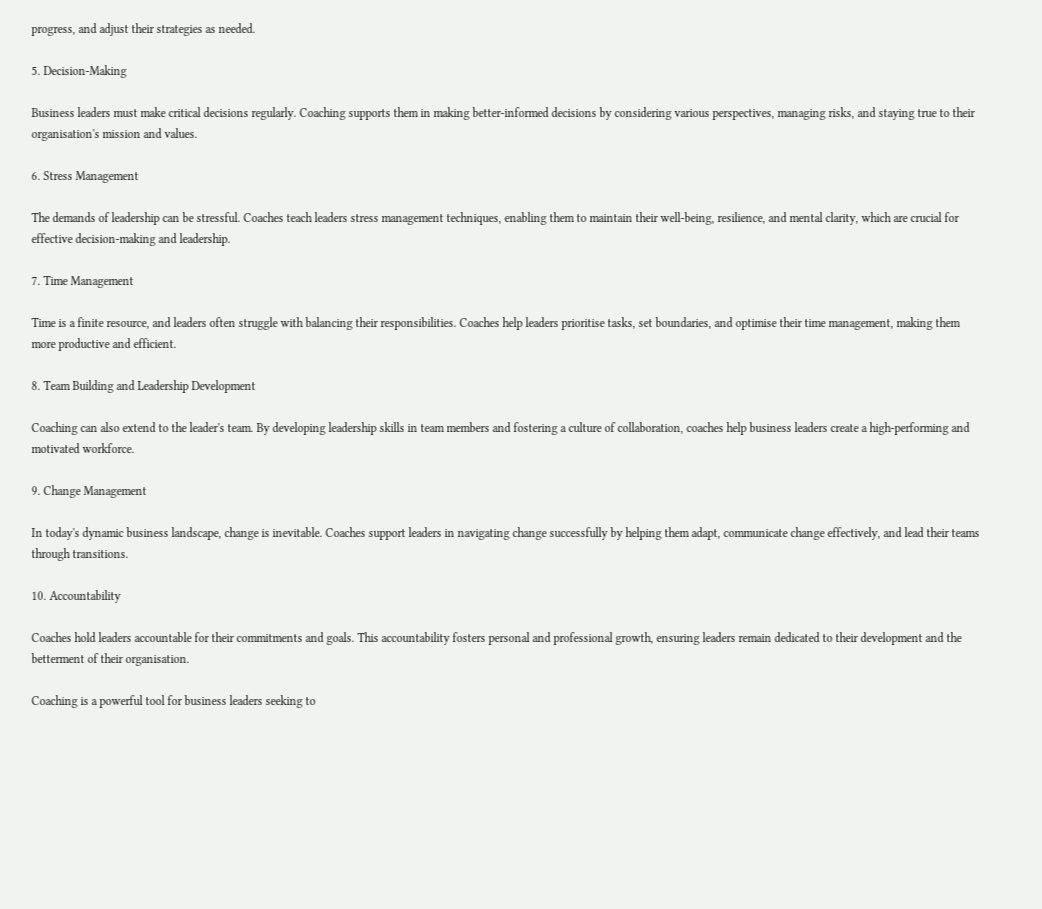progress, and adjust their strategies as needed.

5. Decision-Making

Business leaders must make critical decisions regularly. Coaching supports them in making better-informed decisions by considering various perspectives, managing risks, and staying true to their organisation's mission and values.

6. Stress Management

The demands of leadership can be stressful. Coaches teach leaders stress management techniques, enabling them to maintain their well-being, resilience, and mental clarity, which are crucial for effective decision-making and leadership.

7. Time Management

Time is a finite resource, and leaders often struggle with balancing their responsibilities. Coaches help leaders prioritise tasks, set boundaries, and optimise their time management, making them more productive and efficient.

8. Team Building and Leadership Development

Coaching can also extend to the leader's team. By developing leadership skills in team members and fostering a culture of collaboration, coaches help business leaders create a high-performing and motivated workforce.

9. Change Management

In today's dynamic business landscape, change is inevitable. Coaches support leaders in navigating change successfully by helping them adapt, communicate change effectively, and lead their teams through transitions.

10. Accountability

Coaches hold leaders accountable for their commitments and goals. This accountability fosters personal and professional growth, ensuring leaders remain dedicated to their development and the betterment of their organisation.

Coaching is a powerful tool for business leaders seeking to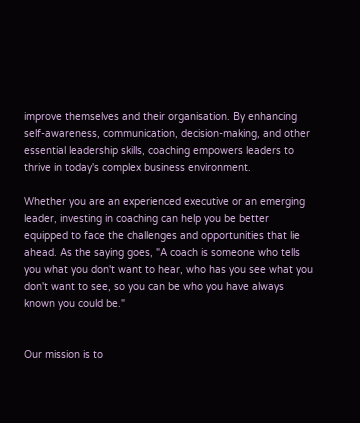improve themselves and their organisation. By enhancing self-awareness, communication, decision-making, and other essential leadership skills, coaching empowers leaders to thrive in today's complex business environment.

Whether you are an experienced executive or an emerging leader, investing in coaching can help you be better equipped to face the challenges and opportunities that lie ahead. As the saying goes, "A coach is someone who tells you what you don't want to hear, who has you see what you don't want to see, so you can be who you have always known you could be."


Our mission is to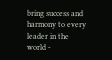bring success and harmony to every leader in the world -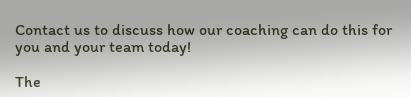Contact us to discuss how our coaching can do this for you and your team today!

The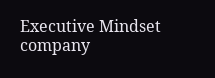Executive Mindset company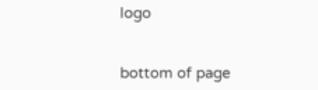logo


bottom of page